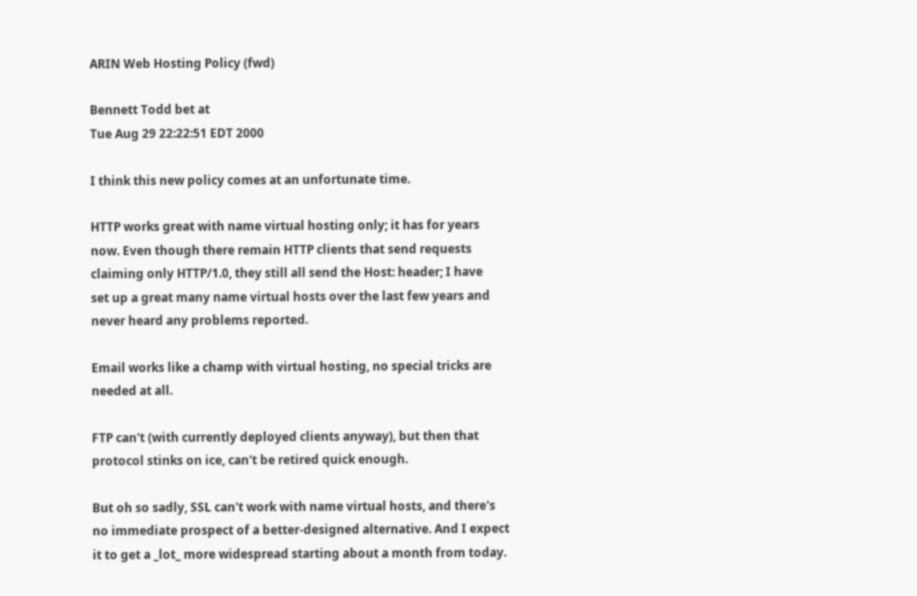ARIN Web Hosting Policy (fwd)

Bennett Todd bet at
Tue Aug 29 22:22:51 EDT 2000

I think this new policy comes at an unfortunate time.

HTTP works great with name virtual hosting only; it has for years
now. Even though there remain HTTP clients that send requests
claiming only HTTP/1.0, they still all send the Host: header; I have
set up a great many name virtual hosts over the last few years and
never heard any problems reported.

Email works like a champ with virtual hosting, no special tricks are
needed at all.

FTP can't (with currently deployed clients anyway), but then that
protocol stinks on ice, can't be retired quick enough.

But oh so sadly, SSL can't work with name virtual hosts, and there's
no immediate prospect of a better-designed alternative. And I expect
it to get a _lot_ more widespread starting about a month from today.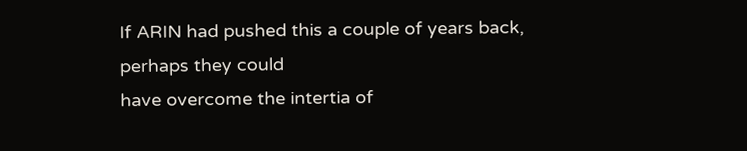If ARIN had pushed this a couple of years back, perhaps they could
have overcome the intertia of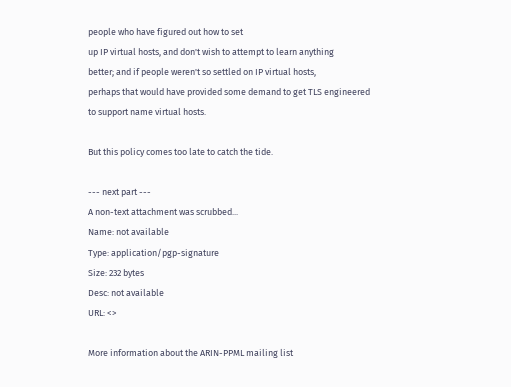people who have figured out how to set
up IP virtual hosts, and don't wish to attempt to learn anything
better; and if people weren't so settled on IP virtual hosts,
perhaps that would have provided some demand to get TLS engineered
to support name virtual hosts.

But this policy comes too late to catch the tide.

--- next part ---
A non-text attachment was scrubbed...
Name: not available
Type: application/pgp-signature
Size: 232 bytes
Desc: not available
URL: <>

More information about the ARIN-PPML mailing list